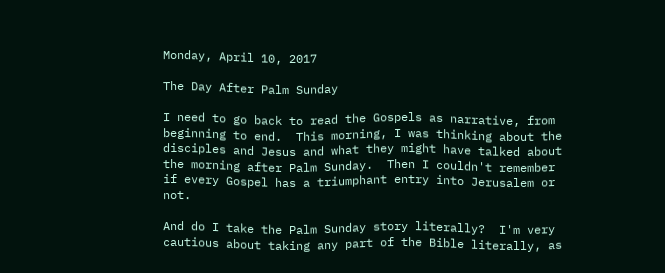Monday, April 10, 2017

The Day After Palm Sunday

I need to go back to read the Gospels as narrative, from beginning to end.  This morning, I was thinking about the disciples and Jesus and what they might have talked about the morning after Palm Sunday.  Then I couldn't remember if every Gospel has a triumphant entry into Jerusalem or not.

And do I take the Palm Sunday story literally?  I'm very cautious about taking any part of the Bible literally, as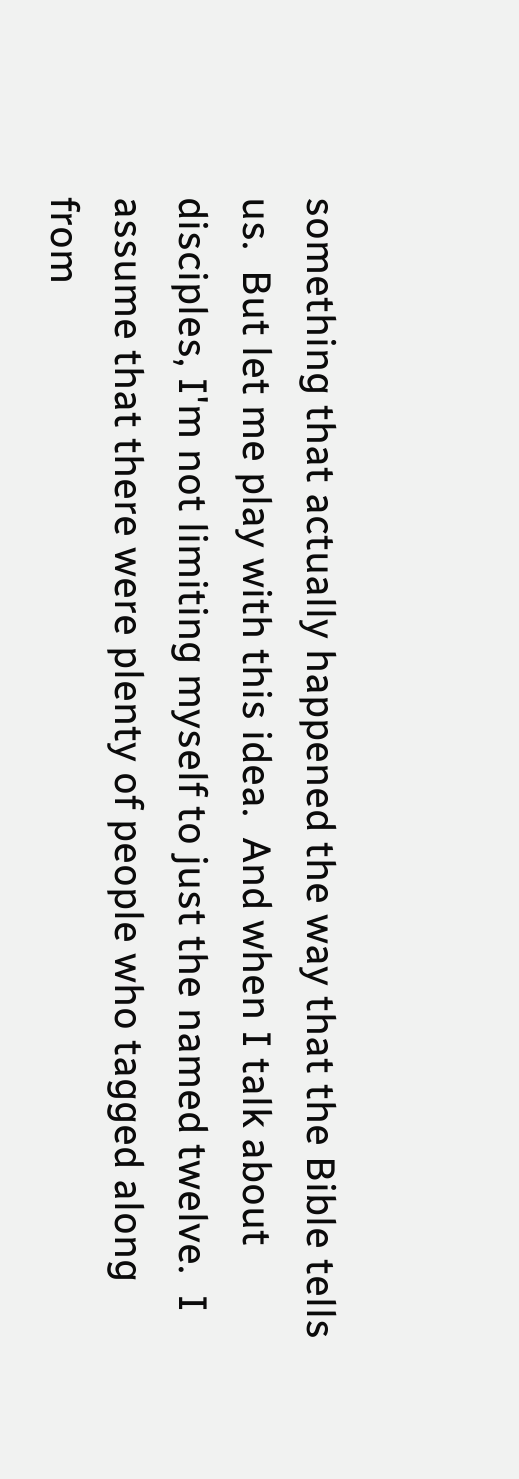something that actually happened the way that the Bible tells us.  But let me play with this idea.  And when I talk about disciples, I'm not limiting myself to just the named twelve.  I assume that there were plenty of people who tagged along from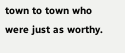town to town who were just as worthy.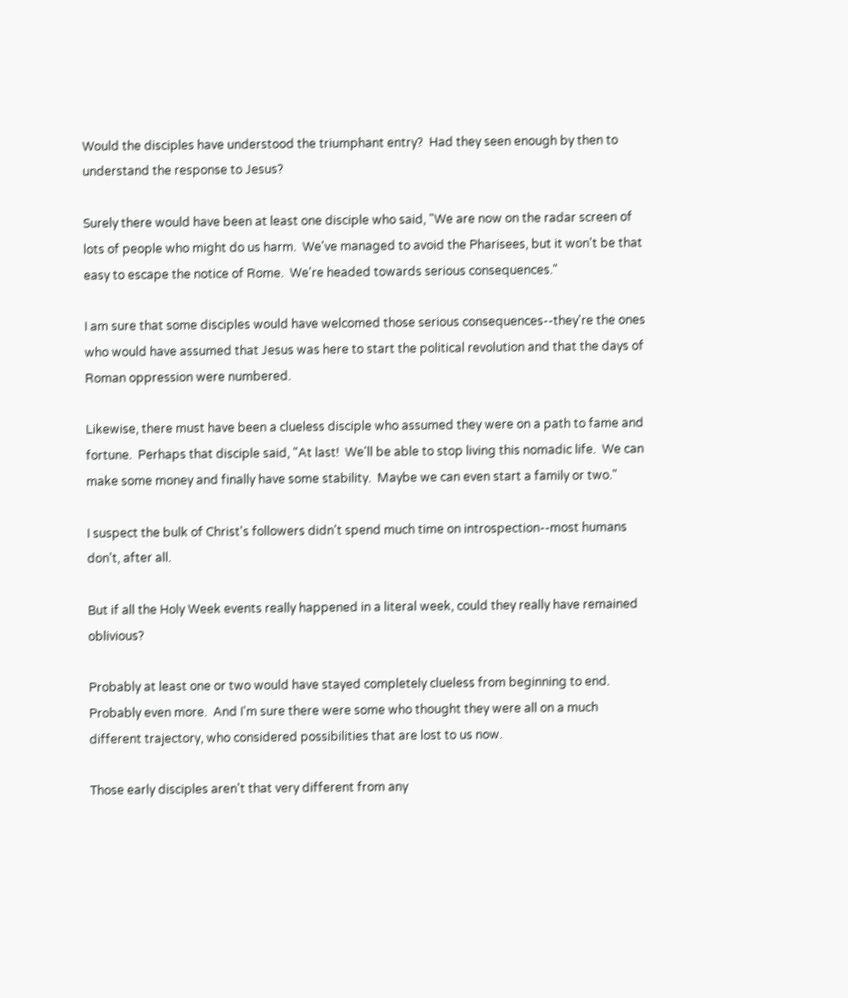Would the disciples have understood the triumphant entry?  Had they seen enough by then to understand the response to Jesus?

Surely there would have been at least one disciple who said, "We are now on the radar screen of lots of people who might do us harm.  We've managed to avoid the Pharisees, but it won't be that easy to escape the notice of Rome.  We're headed towards serious consequences."

I am sure that some disciples would have welcomed those serious consequences--they're the ones who would have assumed that Jesus was here to start the political revolution and that the days of Roman oppression were numbered.

Likewise, there must have been a clueless disciple who assumed they were on a path to fame and fortune.  Perhaps that disciple said, "At last!  We'll be able to stop living this nomadic life.  We can make some money and finally have some stability.  Maybe we can even start a family or two."

I suspect the bulk of Christ's followers didn't spend much time on introspection--most humans don't, after all.

But if all the Holy Week events really happened in a literal week, could they really have remained oblivious?

Probably at least one or two would have stayed completely clueless from beginning to end.  Probably even more.  And I'm sure there were some who thought they were all on a much different trajectory, who considered possibilities that are lost to us now.

Those early disciples aren't that very different from any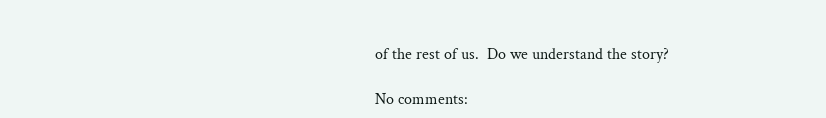of the rest of us.  Do we understand the story?

No comments: